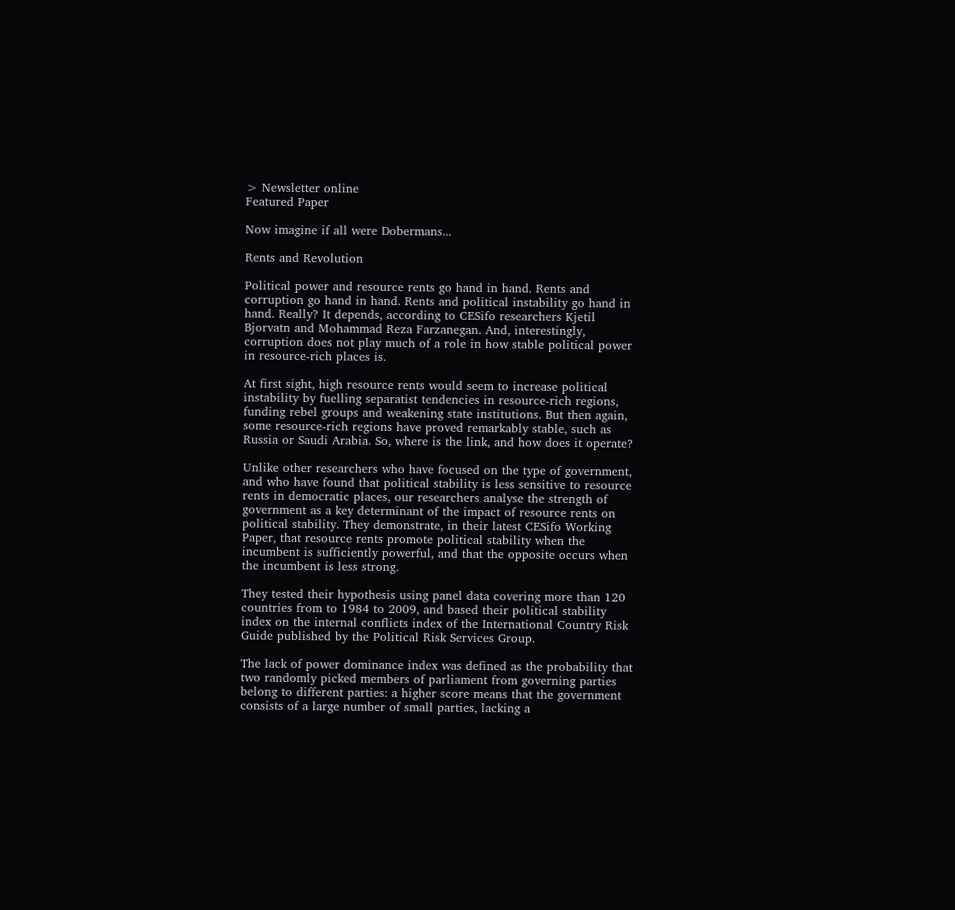> Newsletter online
Featured Paper

Now imagine if all were Dobermans...

Rents and Revolution

Political power and resource rents go hand in hand. Rents and corruption go hand in hand. Rents and political instability go hand in hand. Really? It depends, according to CESifo researchers Kjetil Bjorvatn and Mohammad Reza Farzanegan. And, interestingly, corruption does not play much of a role in how stable political power in resource-rich places is.

At first sight, high resource rents would seem to increase political instability by fuelling separatist tendencies in resource-rich regions, funding rebel groups and weakening state institutions. But then again, some resource-rich regions have proved remarkably stable, such as Russia or Saudi Arabia. So, where is the link, and how does it operate?

Unlike other researchers who have focused on the type of government, and who have found that political stability is less sensitive to resource rents in democratic places, our researchers analyse the strength of government as a key determinant of the impact of resource rents on political stability. They demonstrate, in their latest CESifo Working Paper, that resource rents promote political stability when the incumbent is sufficiently powerful, and that the opposite occurs when the incumbent is less strong.

They tested their hypothesis using panel data covering more than 120 countries from to 1984 to 2009, and based their political stability index on the internal conflicts index of the International Country Risk Guide published by the Political Risk Services Group.

The lack of power dominance index was defined as the probability that two randomly picked members of parliament from governing parties belong to different parties: a higher score means that the government consists of a large number of small parties, lacking a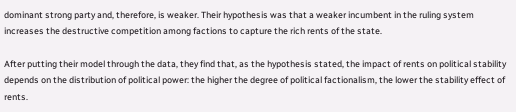dominant strong party and, therefore, is weaker. Their hypothesis was that a weaker incumbent in the ruling system increases the destructive competition among factions to capture the rich rents of the state.

After putting their model through the data, they find that, as the hypothesis stated, the impact of rents on political stability depends on the distribution of political power: the higher the degree of political factionalism, the lower the stability effect of rents.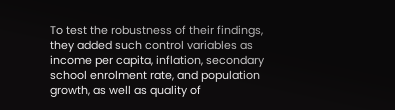To test the robustness of their findings, they added such control variables as income per capita, inflation, secondary school enrolment rate, and population growth, as well as quality of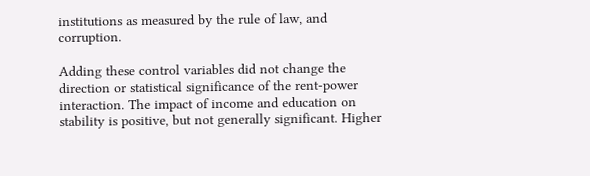institutions as measured by the rule of law, and corruption.

Adding these control variables did not change the direction or statistical significance of the rent-power interaction. The impact of income and education on stability is positive, but not generally significant. Higher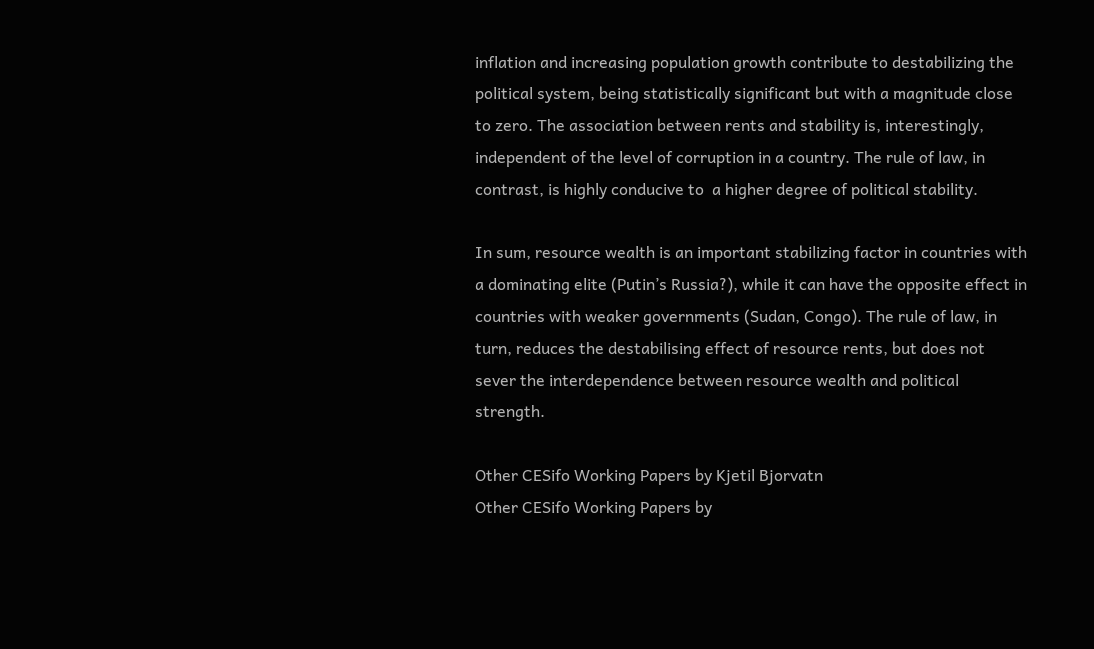inflation and increasing population growth contribute to destabilizing the political system, being statistically significant but with a magnitude close to zero. The association between rents and stability is, interestingly, independent of the level of corruption in a country. The rule of law, in contrast, is highly conducive to  a higher degree of political stability.

In sum, resource wealth is an important stabilizing factor in countries with a dominating elite (Putin’s Russia?), while it can have the opposite effect in countries with weaker governments (Sudan, Congo). The rule of law, in turn, reduces the destabilising effect of resource rents, but does not sever the interdependence between resource wealth and political strength.

Other CESifo Working Papers by Kjetil Bjorvatn
Other CESifo Working Papers by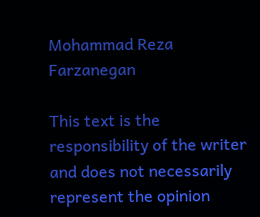Mohammad Reza Farzanegan

This text is the responsibility of the writer and does not necessarily represent the opinion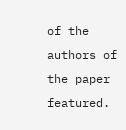of the authors of the paper featured.